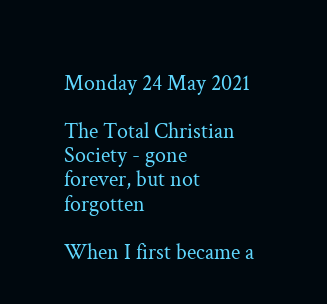Monday 24 May 2021

The Total Christian Society - gone forever, but not forgotten

When I first became a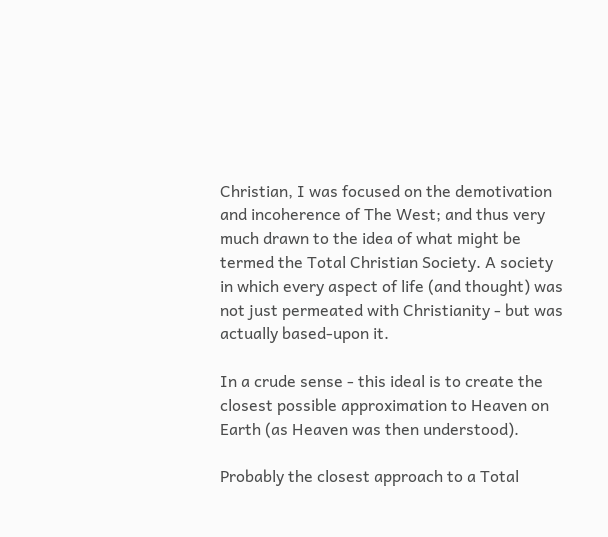Christian, I was focused on the demotivation and incoherence of The West; and thus very much drawn to the idea of what might be termed the Total Christian Society. A society in which every aspect of life (and thought) was not just permeated with Christianity - but was actually based-upon it.

In a crude sense - this ideal is to create the closest possible approximation to Heaven on Earth (as Heaven was then understood).

Probably the closest approach to a Total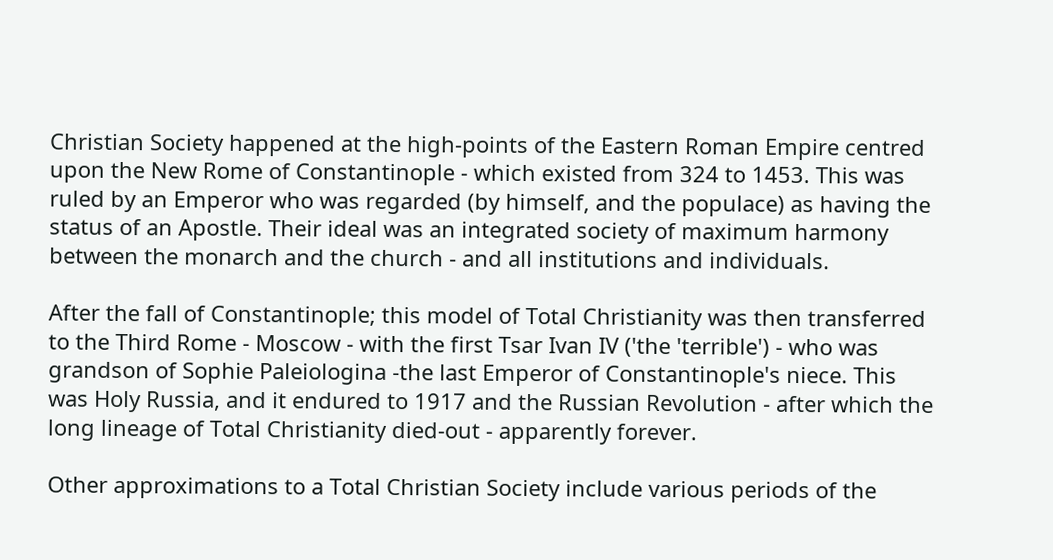Christian Society happened at the high-points of the Eastern Roman Empire centred upon the New Rome of Constantinople - which existed from 324 to 1453. This was ruled by an Emperor who was regarded (by himself, and the populace) as having the status of an Apostle. Their ideal was an integrated society of maximum harmony between the monarch and the church - and all institutions and individuals.

After the fall of Constantinople; this model of Total Christianity was then transferred to the Third Rome - Moscow - with the first Tsar Ivan IV ('the 'terrible') - who was grandson of Sophie Paleiologina -the last Emperor of Constantinople's niece. This was Holy Russia, and it endured to 1917 and the Russian Revolution - after which the long lineage of Total Christianity died-out - apparently forever.

Other approximations to a Total Christian Society include various periods of the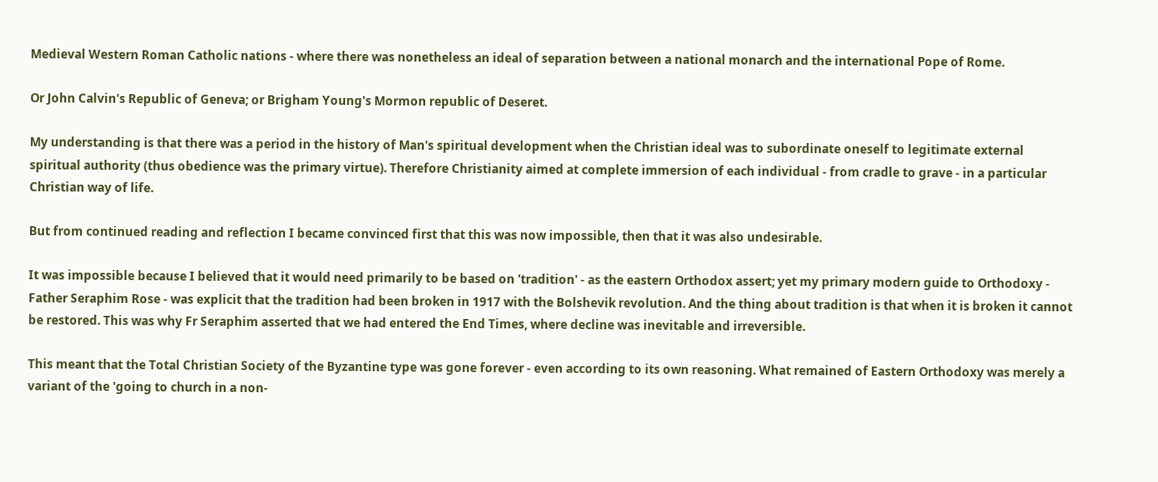Medieval Western Roman Catholic nations - where there was nonetheless an ideal of separation between a national monarch and the international Pope of Rome.

Or John Calvin's Republic of Geneva; or Brigham Young's Mormon republic of Deseret.

My understanding is that there was a period in the history of Man's spiritual development when the Christian ideal was to subordinate oneself to legitimate external spiritual authority (thus obedience was the primary virtue). Therefore Christianity aimed at complete immersion of each individual - from cradle to grave - in a particular Christian way of life.

But from continued reading and reflection I became convinced first that this was now impossible, then that it was also undesirable.

It was impossible because I believed that it would need primarily to be based on 'tradition' - as the eastern Orthodox assert; yet my primary modern guide to Orthodoxy - Father Seraphim Rose - was explicit that the tradition had been broken in 1917 with the Bolshevik revolution. And the thing about tradition is that when it is broken it cannot be restored. This was why Fr Seraphim asserted that we had entered the End Times, where decline was inevitable and irreversible.

This meant that the Total Christian Society of the Byzantine type was gone forever - even according to its own reasoning. What remained of Eastern Orthodoxy was merely a variant of the 'going to church in a non-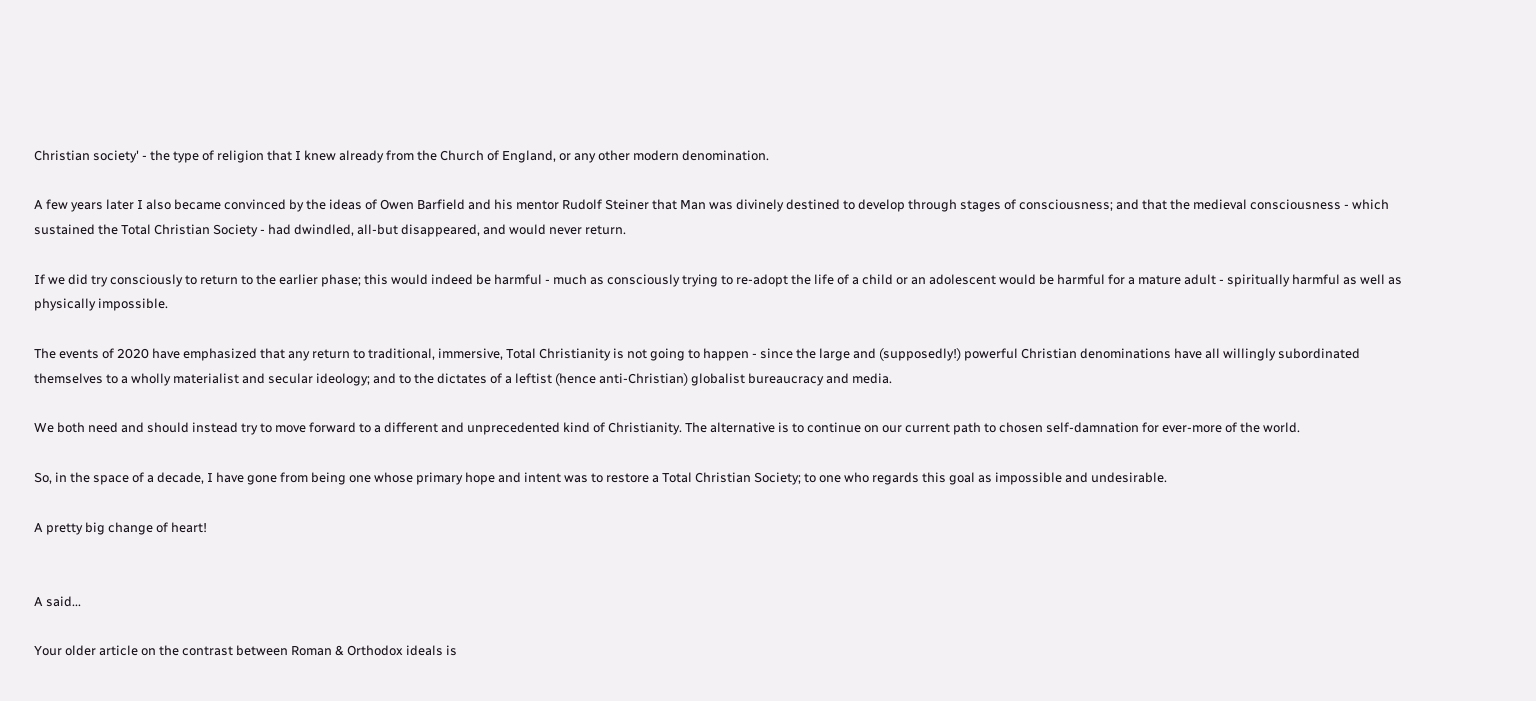Christian society' - the type of religion that I knew already from the Church of England, or any other modern denomination.

A few years later I also became convinced by the ideas of Owen Barfield and his mentor Rudolf Steiner that Man was divinely destined to develop through stages of consciousness; and that the medieval consciousness - which sustained the Total Christian Society - had dwindled, all-but disappeared, and would never return.

If we did try consciously to return to the earlier phase; this would indeed be harmful - much as consciously trying to re-adopt the life of a child or an adolescent would be harmful for a mature adult - spiritually harmful as well as physically impossible.

The events of 2020 have emphasized that any return to traditional, immersive, Total Christianity is not going to happen - since the large and (supposedly!) powerful Christian denominations have all willingly subordinated themselves to a wholly materialist and secular ideology; and to the dictates of a leftist (hence anti-Christian) globalist bureaucracy and media.

We both need and should instead try to move forward to a different and unprecedented kind of Christianity. The alternative is to continue on our current path to chosen self-damnation for ever-more of the world.

So, in the space of a decade, I have gone from being one whose primary hope and intent was to restore a Total Christian Society; to one who regards this goal as impossible and undesirable.

A pretty big change of heart!


A said...

Your older article on the contrast between Roman & Orthodox ideals is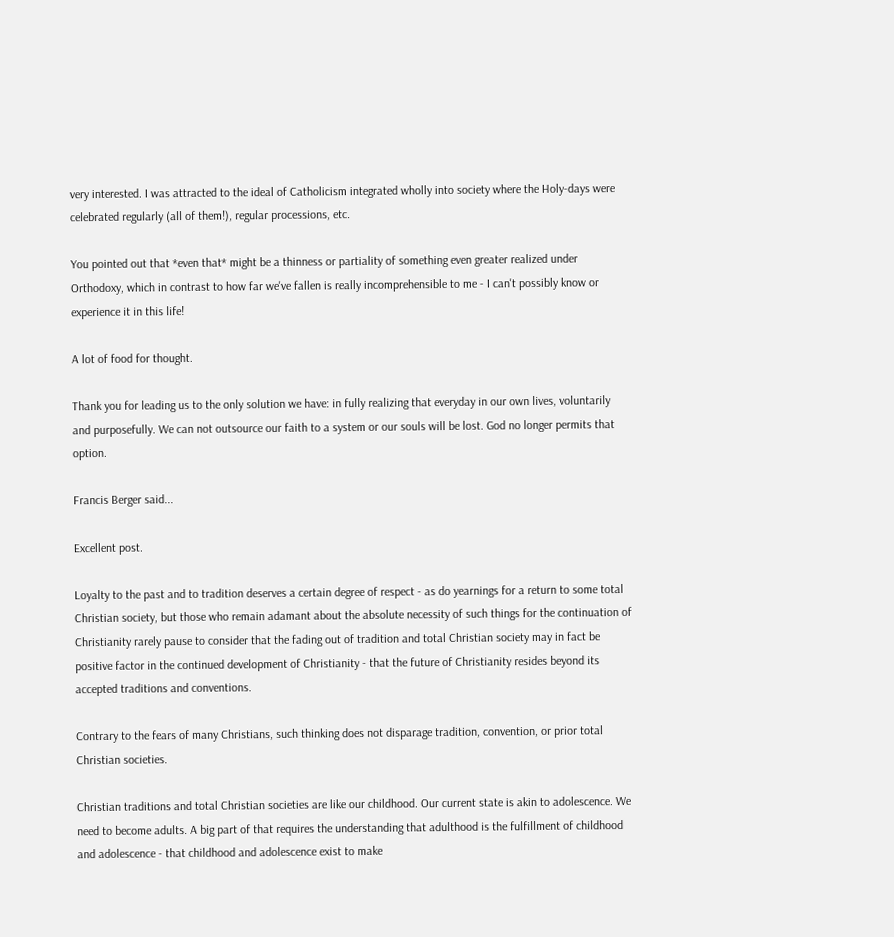very interested. I was attracted to the ideal of Catholicism integrated wholly into society where the Holy-days were celebrated regularly (all of them!), regular processions, etc.

You pointed out that *even that* might be a thinness or partiality of something even greater realized under Orthodoxy, which in contrast to how far we've fallen is really incomprehensible to me - I can't possibly know or experience it in this life!

A lot of food for thought.

Thank you for leading us to the only solution we have: in fully realizing that everyday in our own lives, voluntarily and purposefully. We can not outsource our faith to a system or our souls will be lost. God no longer permits that option.

Francis Berger said...

Excellent post.

Loyalty to the past and to tradition deserves a certain degree of respect - as do yearnings for a return to some total Christian society, but those who remain adamant about the absolute necessity of such things for the continuation of Christianity rarely pause to consider that the fading out of tradition and total Christian society may in fact be positive factor in the continued development of Christianity - that the future of Christianity resides beyond its accepted traditions and conventions.

Contrary to the fears of many Christians, such thinking does not disparage tradition, convention, or prior total Christian societies.

Christian traditions and total Christian societies are like our childhood. Our current state is akin to adolescence. We need to become adults. A big part of that requires the understanding that adulthood is the fulfillment of childhood and adolescence - that childhood and adolescence exist to make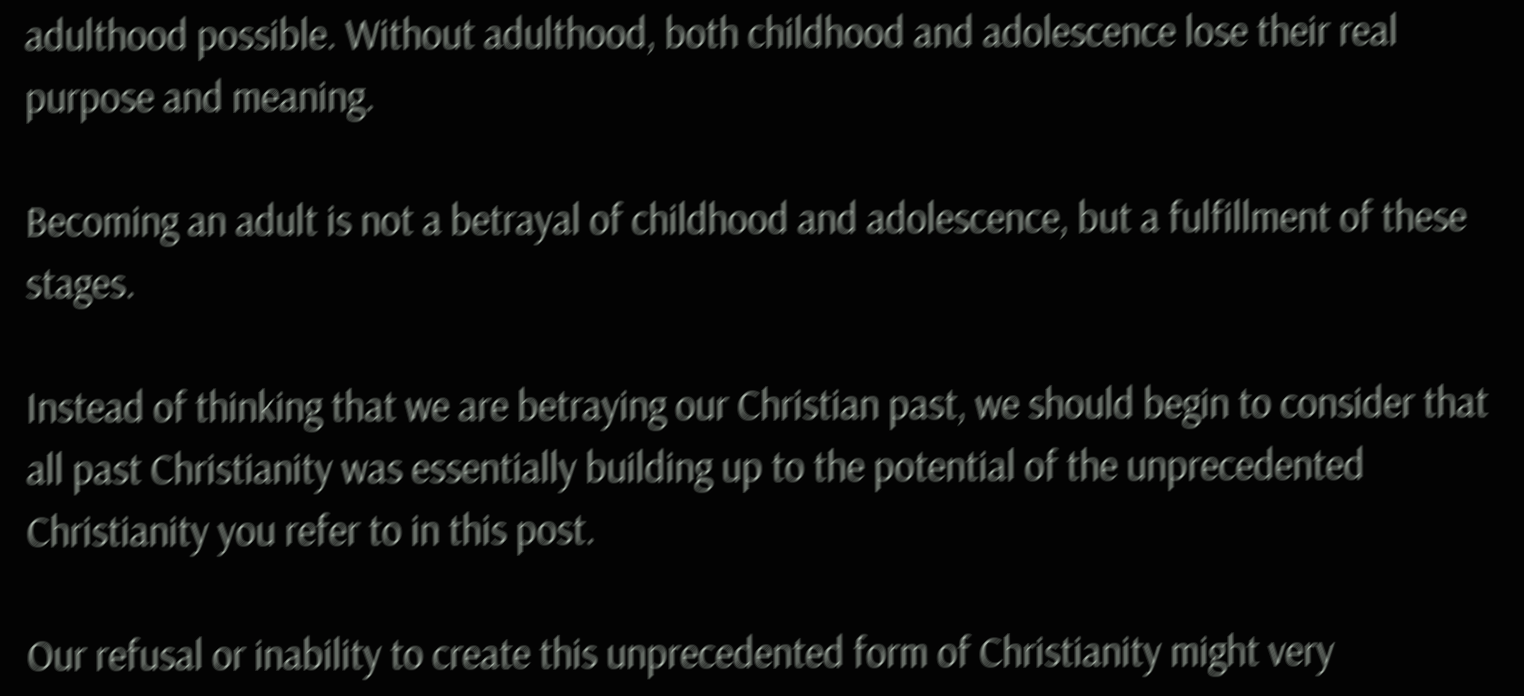adulthood possible. Without adulthood, both childhood and adolescence lose their real purpose and meaning.

Becoming an adult is not a betrayal of childhood and adolescence, but a fulfillment of these stages.

Instead of thinking that we are betraying our Christian past, we should begin to consider that all past Christianity was essentially building up to the potential of the unprecedented Christianity you refer to in this post.

Our refusal or inability to create this unprecedented form of Christianity might very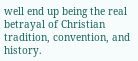well end up being the real betrayal of Christian tradition, convention, and history.